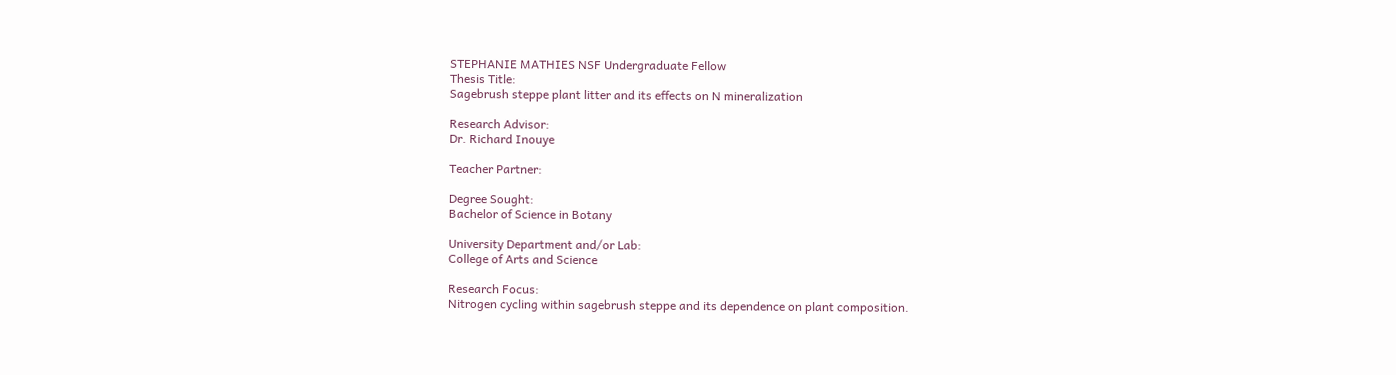STEPHANIE MATHIES NSF Undergraduate Fellow
Thesis Title:
Sagebrush steppe plant litter and its effects on N mineralization

Research Advisor:
Dr. Richard Inouye

Teacher Partner:

Degree Sought:
Bachelor of Science in Botany

University Department and/or Lab:
College of Arts and Science

Research Focus:
Nitrogen cycling within sagebrush steppe and its dependence on plant composition.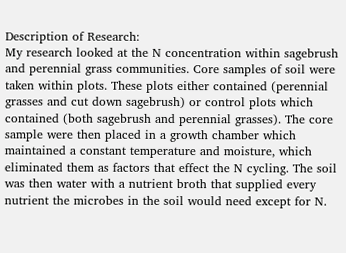Description of Research:
My research looked at the N concentration within sagebrush and perennial grass communities. Core samples of soil were taken within plots. These plots either contained (perennial grasses and cut down sagebrush) or control plots which contained (both sagebrush and perennial grasses). The core sample were then placed in a growth chamber which maintained a constant temperature and moisture, which eliminated them as factors that effect the N cycling. The soil was then water with a nutrient broth that supplied every nutrient the microbes in the soil would need except for N.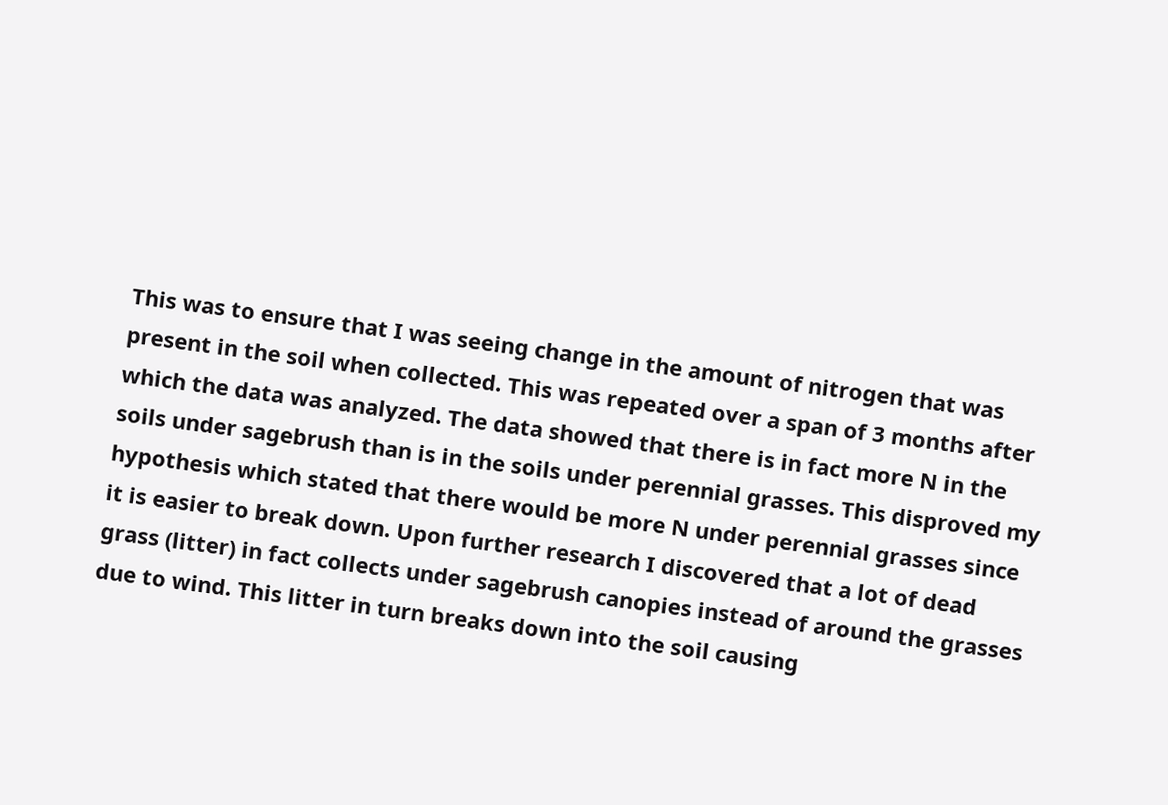This was to ensure that I was seeing change in the amount of nitrogen that was present in the soil when collected. This was repeated over a span of 3 months after which the data was analyzed. The data showed that there is in fact more N in the soils under sagebrush than is in the soils under perennial grasses. This disproved my hypothesis which stated that there would be more N under perennial grasses since it is easier to break down. Upon further research I discovered that a lot of dead grass (litter) in fact collects under sagebrush canopies instead of around the grasses due to wind. This litter in turn breaks down into the soil causing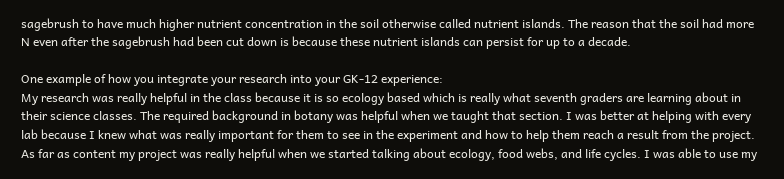sagebrush to have much higher nutrient concentration in the soil otherwise called nutrient islands. The reason that the soil had more N even after the sagebrush had been cut down is because these nutrient islands can persist for up to a decade.

One example of how you integrate your research into your GK-12 experience:
My research was really helpful in the class because it is so ecology based which is really what seventh graders are learning about in their science classes. The required background in botany was helpful when we taught that section. I was better at helping with every lab because I knew what was really important for them to see in the experiment and how to help them reach a result from the project. As far as content my project was really helpful when we started talking about ecology, food webs, and life cycles. I was able to use my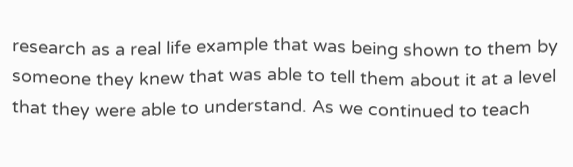research as a real life example that was being shown to them by someone they knew that was able to tell them about it at a level that they were able to understand. As we continued to teach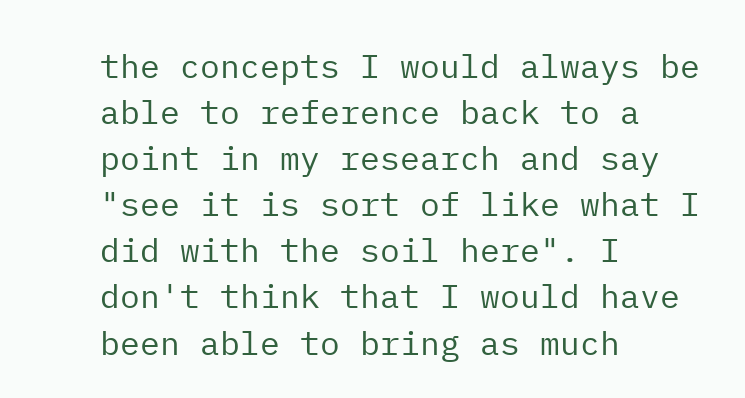the concepts I would always be able to reference back to a point in my research and say "see it is sort of like what I did with the soil here". I don't think that I would have been able to bring as much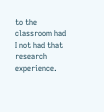to the classroom had I not had that research experience.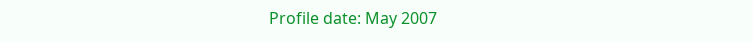Profile date: May 2007